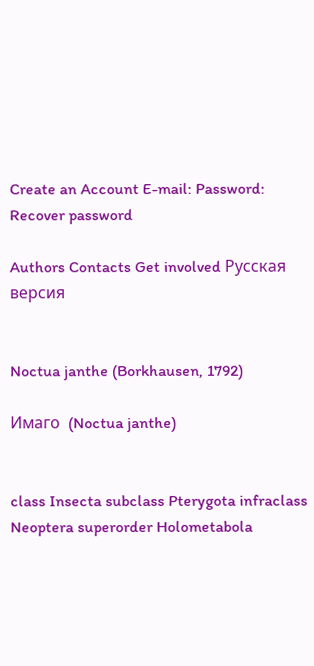Create an Account E-mail: Password: Recover password

Authors Contacts Get involved Русская версия


Noctua janthe (Borkhausen, 1792)

Имаго  (Noctua janthe)


class Insecta subclass Pterygota infraclass Neoptera superorder Holometabola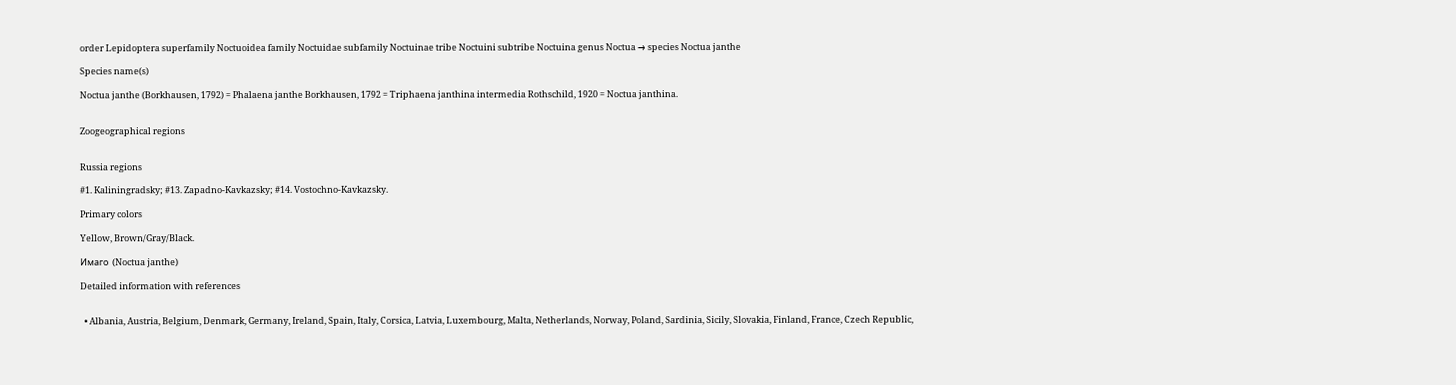order Lepidoptera superfamily Noctuoidea family Noctuidae subfamily Noctuinae tribe Noctuini subtribe Noctuina genus Noctua → species Noctua janthe

Species name(s)

Noctua janthe (Borkhausen, 1792) = Phalaena janthe Borkhausen, 1792 = Triphaena janthina intermedia Rothschild, 1920 = Noctua janthina.


Zoogeographical regions


Russia regions

#1. Kaliningradsky; #13. Zapadno-Kavkazsky; #14. Vostochno-Kavkazsky.

Primary colors

Yellow, Brown/Gray/Black.

Имаго  (Noctua janthe)

Detailed information with references


  • Albania, Austria, Belgium, Denmark, Germany, Ireland, Spain, Italy, Corsica, Latvia, Luxembourg, Malta, Netherlands, Norway, Poland, Sardinia, Sicily, Slovakia, Finland, France, Czech Republic,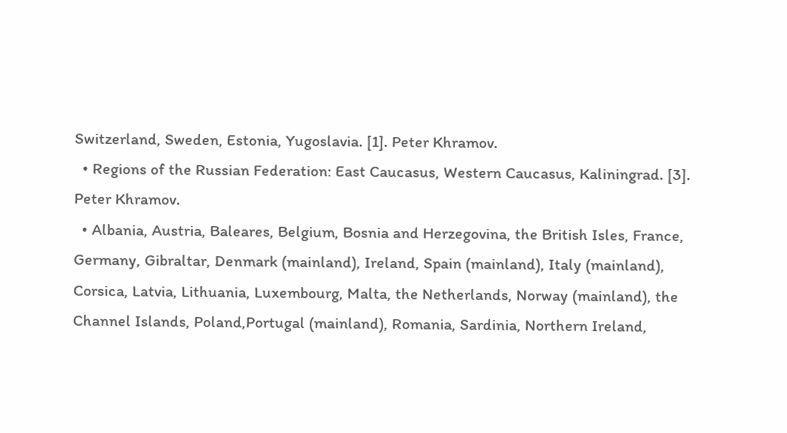Switzerland, Sweden, Estonia, Yugoslavia. [1]. Peter Khramov.
  • Regions of the Russian Federation: East Caucasus, Western Caucasus, Kaliningrad. [3]. Peter Khramov.
  • Albania, Austria, Baleares, Belgium, Bosnia and Herzegovina, the British Isles, France, Germany, Gibraltar, Denmark (mainland), Ireland, Spain (mainland), Italy (mainland), Corsica, Latvia, Lithuania, Luxembourg, Malta, the Netherlands, Norway (mainland), the Channel Islands, Poland,Portugal (mainland), Romania, Sardinia, Northern Ireland,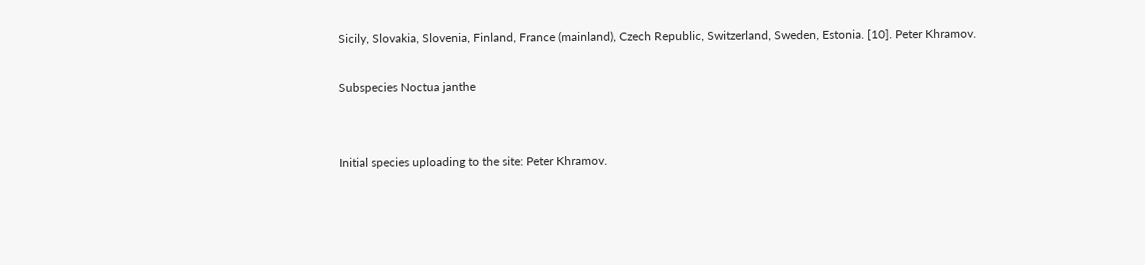Sicily, Slovakia, Slovenia, Finland, France (mainland), Czech Republic, Switzerland, Sweden, Estonia. [10]. Peter Khramov.

Subspecies Noctua janthe


Initial species uploading to the site: Peter Khramov.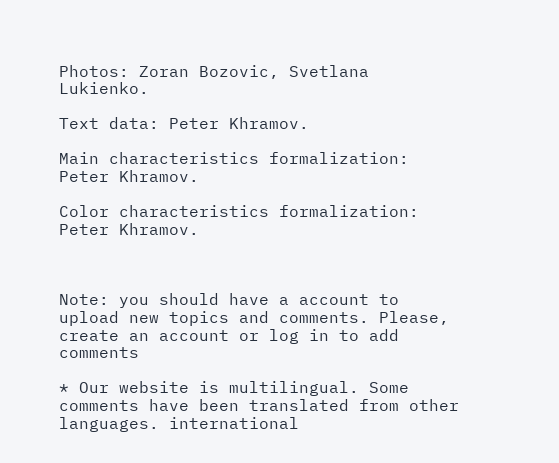Photos: Zoran Bozovic, Svetlana Lukienko.

Text data: Peter Khramov.

Main characteristics formalization: Peter Khramov.

Color characteristics formalization: Peter Khramov.



Note: you should have a account to upload new topics and comments. Please, create an account or log in to add comments

* Our website is multilingual. Some comments have been translated from other languages. international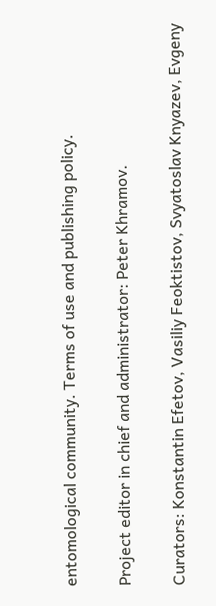entomological community. Terms of use and publishing policy.

Project editor in chief and administrator: Peter Khramov.

Curators: Konstantin Efetov, Vasiliy Feoktistov, Svyatoslav Knyazev, Evgeny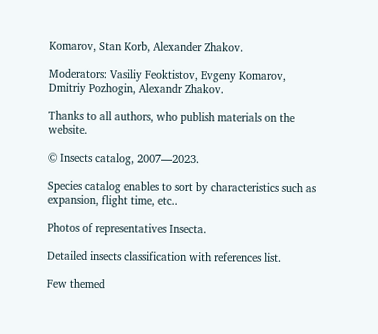Komarov, Stan Korb, Alexander Zhakov.

Moderators: Vasiliy Feoktistov, Evgeny Komarov, Dmitriy Pozhogin, Alexandr Zhakov.

Thanks to all authors, who publish materials on the website.

© Insects catalog, 2007—2023.

Species catalog enables to sort by characteristics such as expansion, flight time, etc..

Photos of representatives Insecta.

Detailed insects classification with references list.

Few themed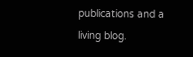publications and a living blog.